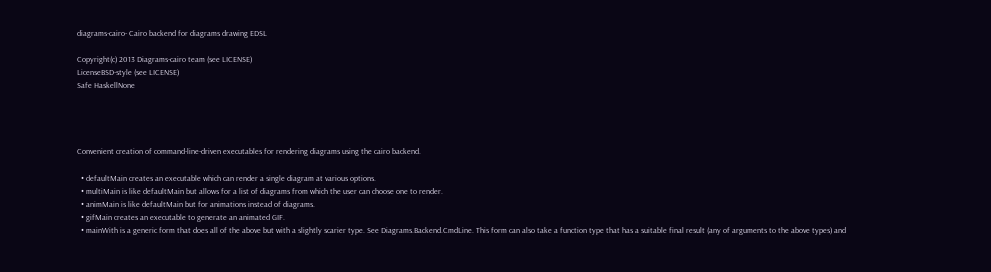diagrams-cairo- Cairo backend for diagrams drawing EDSL

Copyright(c) 2013 Diagrams-cairo team (see LICENSE)
LicenseBSD-style (see LICENSE)
Safe HaskellNone




Convenient creation of command-line-driven executables for rendering diagrams using the cairo backend.

  • defaultMain creates an executable which can render a single diagram at various options.
  • multiMain is like defaultMain but allows for a list of diagrams from which the user can choose one to render.
  • animMain is like defaultMain but for animations instead of diagrams.
  • gifMain creates an executable to generate an animated GIF.
  • mainWith is a generic form that does all of the above but with a slightly scarier type. See Diagrams.Backend.CmdLine. This form can also take a function type that has a suitable final result (any of arguments to the above types) and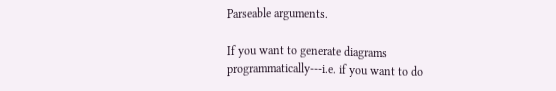Parseable arguments.

If you want to generate diagrams programmatically---i.e. if you want to do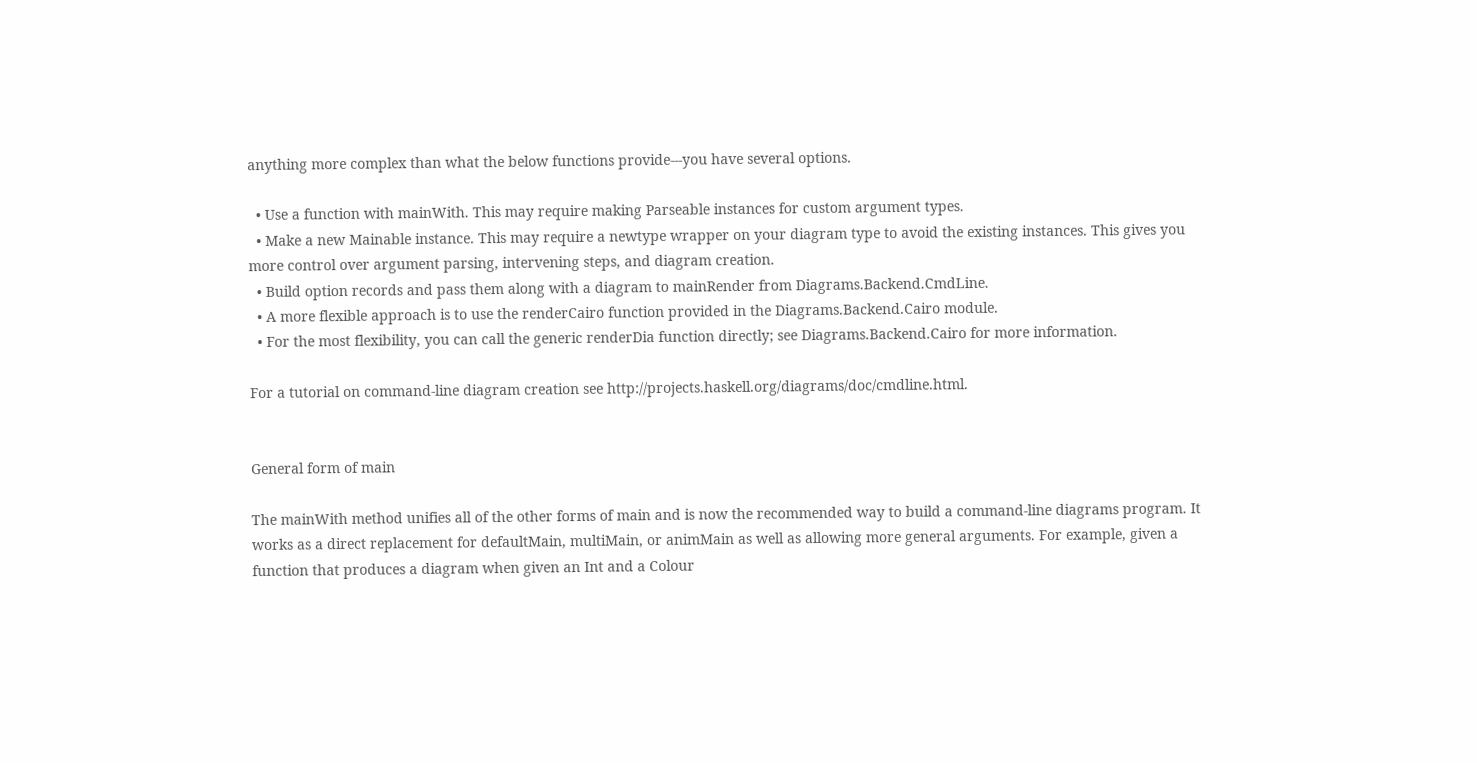anything more complex than what the below functions provide---you have several options.

  • Use a function with mainWith. This may require making Parseable instances for custom argument types.
  • Make a new Mainable instance. This may require a newtype wrapper on your diagram type to avoid the existing instances. This gives you more control over argument parsing, intervening steps, and diagram creation.
  • Build option records and pass them along with a diagram to mainRender from Diagrams.Backend.CmdLine.
  • A more flexible approach is to use the renderCairo function provided in the Diagrams.Backend.Cairo module.
  • For the most flexibility, you can call the generic renderDia function directly; see Diagrams.Backend.Cairo for more information.

For a tutorial on command-line diagram creation see http://projects.haskell.org/diagrams/doc/cmdline.html.


General form of main

The mainWith method unifies all of the other forms of main and is now the recommended way to build a command-line diagrams program. It works as a direct replacement for defaultMain, multiMain, or animMain as well as allowing more general arguments. For example, given a function that produces a diagram when given an Int and a Colour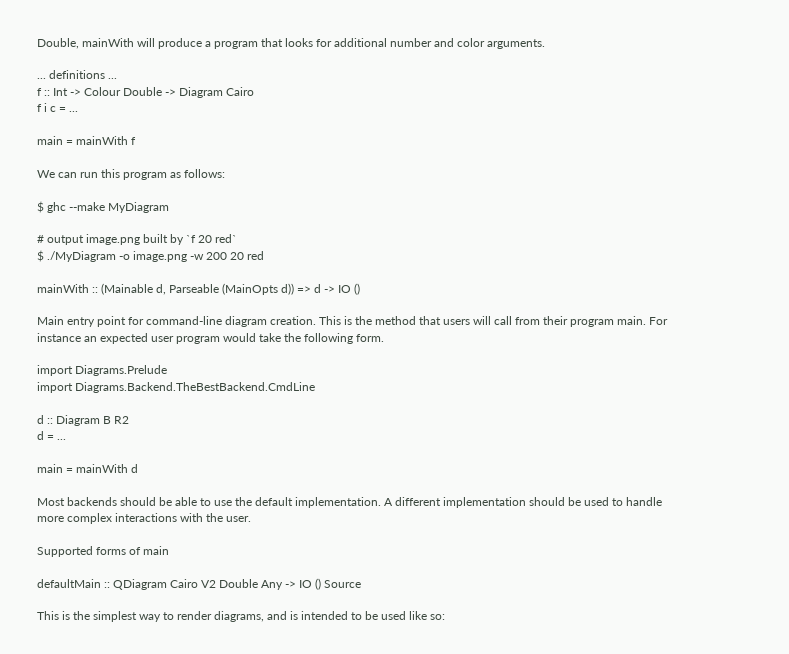Double, mainWith will produce a program that looks for additional number and color arguments.

... definitions ...
f :: Int -> Colour Double -> Diagram Cairo
f i c = ...

main = mainWith f

We can run this program as follows:

$ ghc --make MyDiagram

# output image.png built by `f 20 red`
$ ./MyDiagram -o image.png -w 200 20 red

mainWith :: (Mainable d, Parseable (MainOpts d)) => d -> IO ()

Main entry point for command-line diagram creation. This is the method that users will call from their program main. For instance an expected user program would take the following form.

import Diagrams.Prelude
import Diagrams.Backend.TheBestBackend.CmdLine

d :: Diagram B R2
d = ...

main = mainWith d

Most backends should be able to use the default implementation. A different implementation should be used to handle more complex interactions with the user.

Supported forms of main

defaultMain :: QDiagram Cairo V2 Double Any -> IO () Source

This is the simplest way to render diagrams, and is intended to be used like so: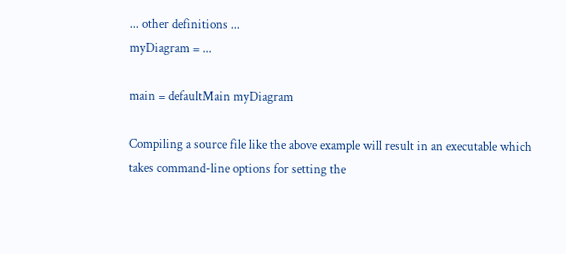... other definitions ...
myDiagram = ...

main = defaultMain myDiagram

Compiling a source file like the above example will result in an executable which takes command-line options for setting the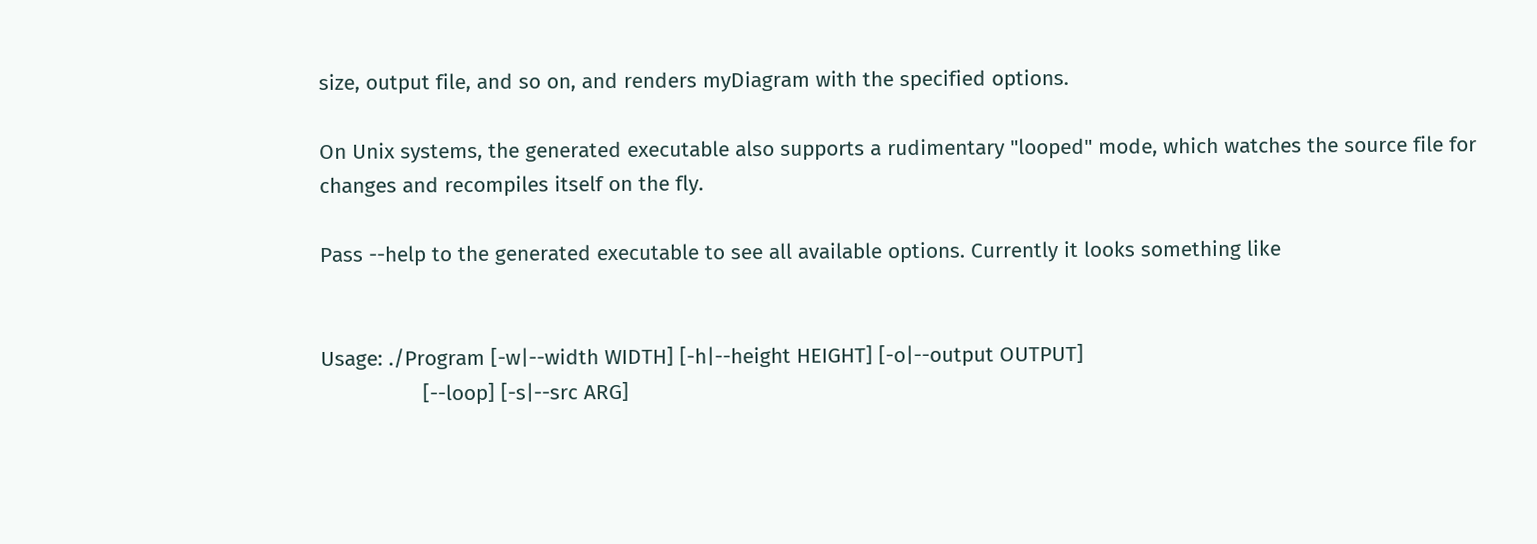size, output file, and so on, and renders myDiagram with the specified options.

On Unix systems, the generated executable also supports a rudimentary "looped" mode, which watches the source file for changes and recompiles itself on the fly.

Pass --help to the generated executable to see all available options. Currently it looks something like


Usage: ./Program [-w|--width WIDTH] [-h|--height HEIGHT] [-o|--output OUTPUT]
                 [--loop] [-s|--src ARG]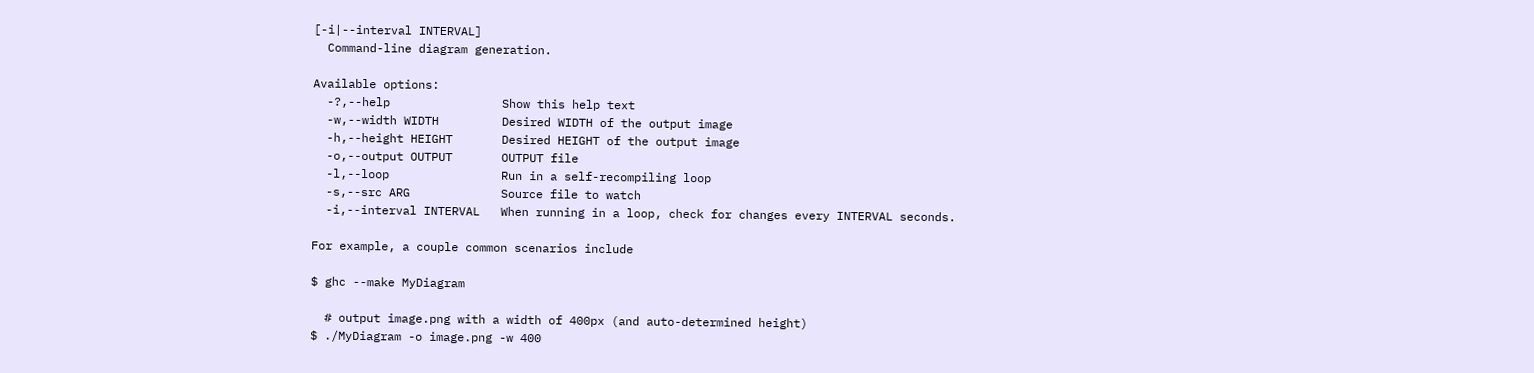[-i|--interval INTERVAL]
  Command-line diagram generation.

Available options:
  -?,--help                Show this help text
  -w,--width WIDTH         Desired WIDTH of the output image
  -h,--height HEIGHT       Desired HEIGHT of the output image
  -o,--output OUTPUT       OUTPUT file
  -l,--loop                Run in a self-recompiling loop
  -s,--src ARG             Source file to watch
  -i,--interval INTERVAL   When running in a loop, check for changes every INTERVAL seconds.

For example, a couple common scenarios include

$ ghc --make MyDiagram

  # output image.png with a width of 400px (and auto-determined height)
$ ./MyDiagram -o image.png -w 400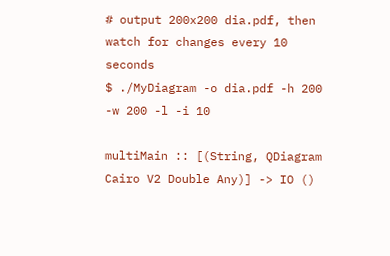# output 200x200 dia.pdf, then watch for changes every 10 seconds
$ ./MyDiagram -o dia.pdf -h 200 -w 200 -l -i 10

multiMain :: [(String, QDiagram Cairo V2 Double Any)] -> IO ()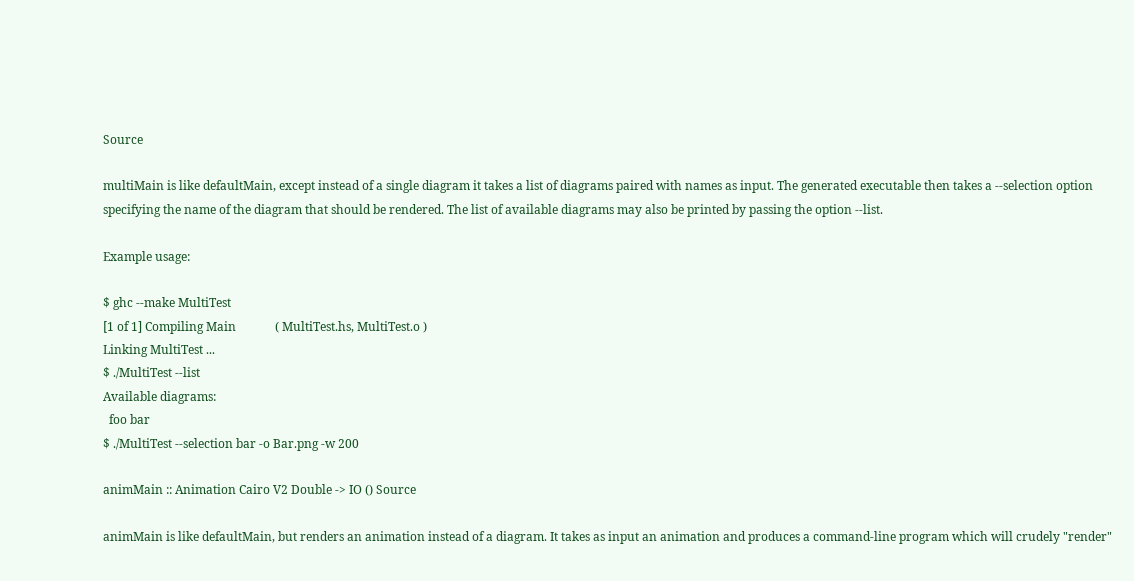Source

multiMain is like defaultMain, except instead of a single diagram it takes a list of diagrams paired with names as input. The generated executable then takes a --selection option specifying the name of the diagram that should be rendered. The list of available diagrams may also be printed by passing the option --list.

Example usage:

$ ghc --make MultiTest
[1 of 1] Compiling Main             ( MultiTest.hs, MultiTest.o )
Linking MultiTest ...
$ ./MultiTest --list
Available diagrams:
  foo bar
$ ./MultiTest --selection bar -o Bar.png -w 200

animMain :: Animation Cairo V2 Double -> IO () Source

animMain is like defaultMain, but renders an animation instead of a diagram. It takes as input an animation and produces a command-line program which will crudely "render"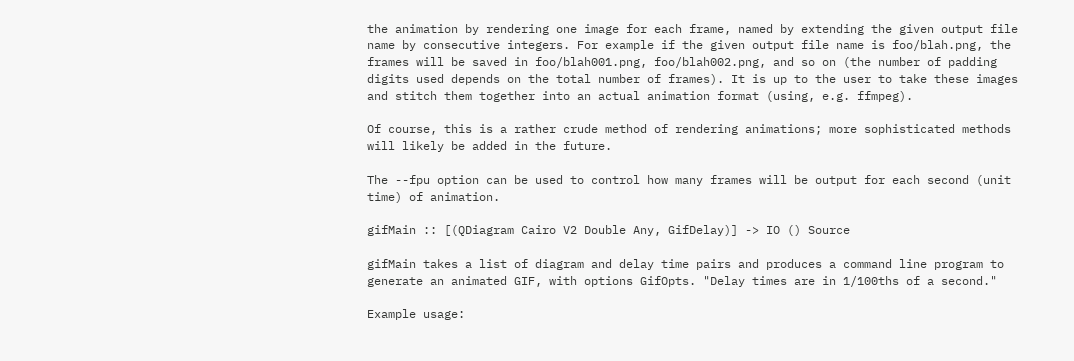the animation by rendering one image for each frame, named by extending the given output file name by consecutive integers. For example if the given output file name is foo/blah.png, the frames will be saved in foo/blah001.png, foo/blah002.png, and so on (the number of padding digits used depends on the total number of frames). It is up to the user to take these images and stitch them together into an actual animation format (using, e.g. ffmpeg).

Of course, this is a rather crude method of rendering animations; more sophisticated methods will likely be added in the future.

The --fpu option can be used to control how many frames will be output for each second (unit time) of animation.

gifMain :: [(QDiagram Cairo V2 Double Any, GifDelay)] -> IO () Source

gifMain takes a list of diagram and delay time pairs and produces a command line program to generate an animated GIF, with options GifOpts. "Delay times are in 1/100ths of a second."

Example usage: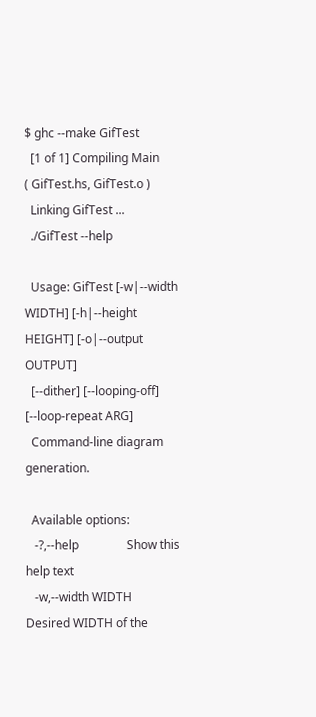$ ghc --make GifTest
  [1 of 1] Compiling Main             ( GifTest.hs, GifTest.o )
  Linking GifTest ...
  ./GifTest --help

  Usage: GifTest [-w|--width WIDTH] [-h|--height HEIGHT] [-o|--output OUTPUT]
  [--dither] [--looping-off] [--loop-repeat ARG]
  Command-line diagram generation.

  Available options:
   -?,--help                Show this help text
   -w,--width WIDTH         Desired WIDTH of the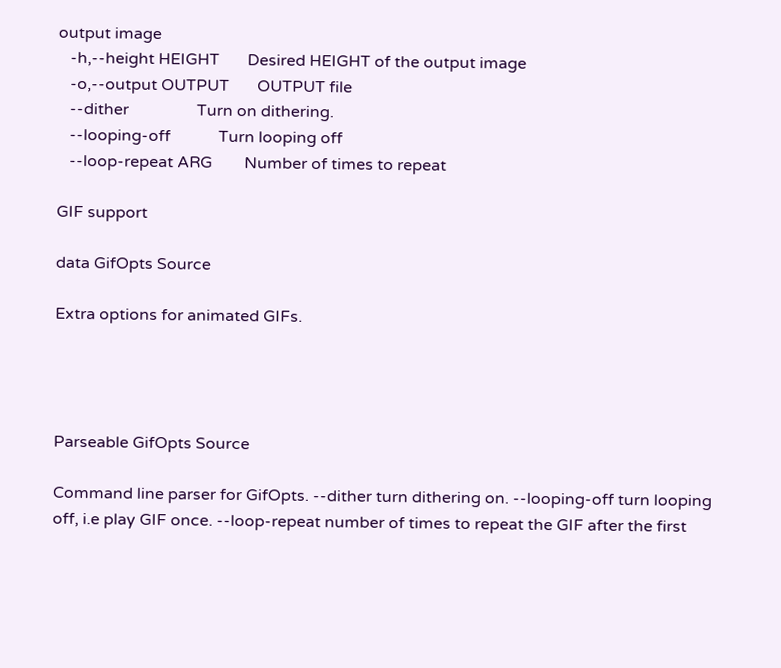output image
   -h,--height HEIGHT       Desired HEIGHT of the output image
   -o,--output OUTPUT       OUTPUT file
   --dither                 Turn on dithering.
   --looping-off            Turn looping off
   --loop-repeat ARG        Number of times to repeat

GIF support

data GifOpts Source

Extra options for animated GIFs.




Parseable GifOpts Source

Command line parser for GifOpts. --dither turn dithering on. --looping-off turn looping off, i.e play GIF once. --loop-repeat number of times to repeat the GIF after the first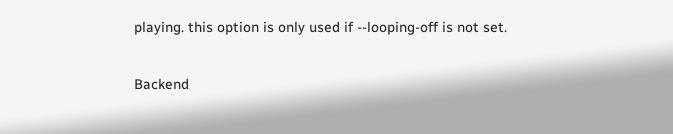playing. this option is only used if --looping-off is not set.

Backend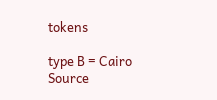tokens

type B = Cairo Source